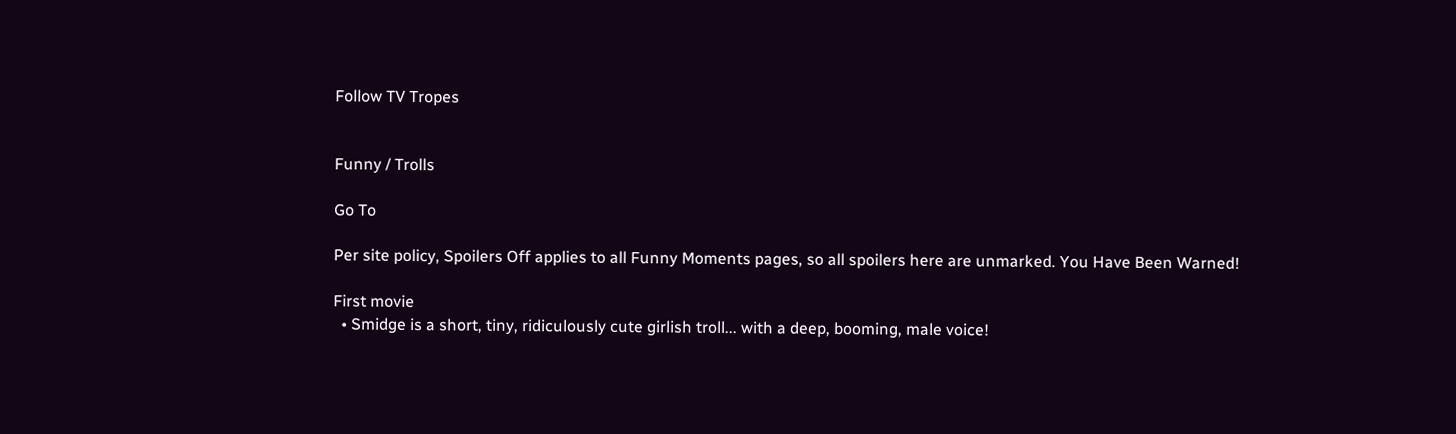Follow TV Tropes


Funny / Trolls

Go To

Per site policy, Spoilers Off applies to all Funny Moments pages, so all spoilers here are unmarked. You Have Been Warned!

First movie
  • Smidge is a short, tiny, ridiculously cute girlish troll... with a deep, booming, male voice!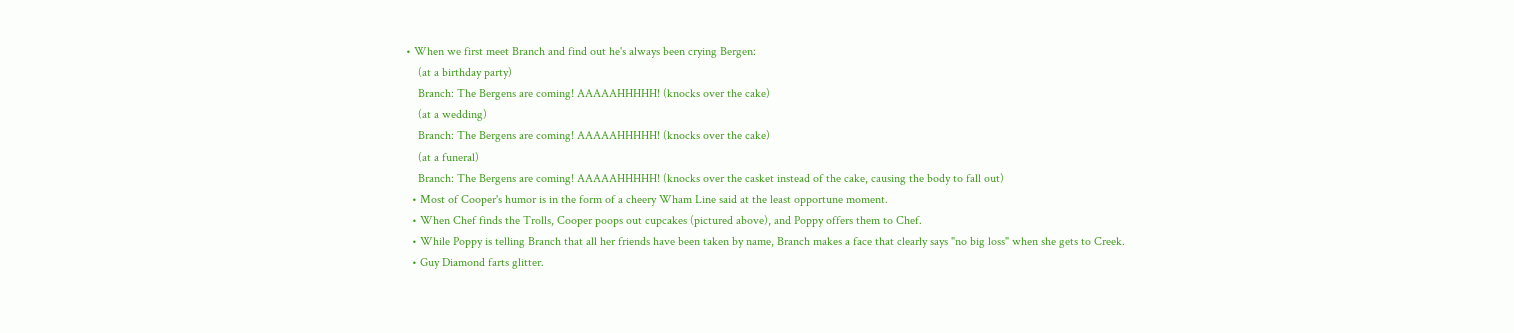• When we first meet Branch and find out he's always been crying Bergen:
    (at a birthday party)
    Branch: The Bergens are coming! AAAAAHHHHH! (knocks over the cake)
    (at a wedding)
    Branch: The Bergens are coming! AAAAAHHHHH! (knocks over the cake)
    (at a funeral)
    Branch: The Bergens are coming! AAAAAHHHHH! (knocks over the casket instead of the cake, causing the body to fall out)
  • Most of Cooper's humor is in the form of a cheery Wham Line said at the least opportune moment.
  • When Chef finds the Trolls, Cooper poops out cupcakes (pictured above), and Poppy offers them to Chef.
  • While Poppy is telling Branch that all her friends have been taken by name, Branch makes a face that clearly says "no big loss" when she gets to Creek.
  • Guy Diamond farts glitter.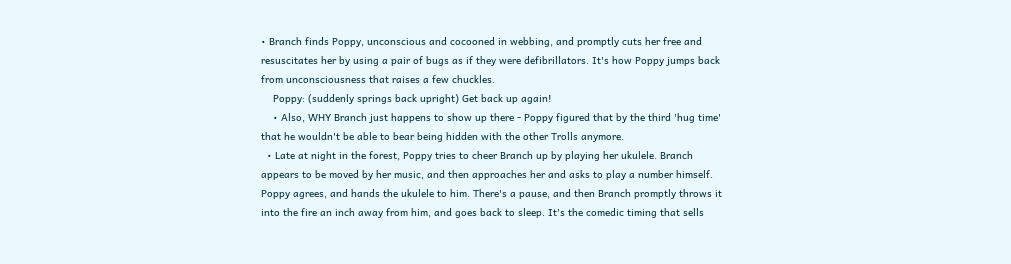• Branch finds Poppy, unconscious and cocooned in webbing, and promptly cuts her free and resuscitates her by using a pair of bugs as if they were defibrillators. It's how Poppy jumps back from unconsciousness that raises a few chuckles.
    Poppy: (suddenly springs back upright) Get back up again!
    • Also, WHY Branch just happens to show up there - Poppy figured that by the third 'hug time' that he wouldn't be able to bear being hidden with the other Trolls anymore.
  • Late at night in the forest, Poppy tries to cheer Branch up by playing her ukulele. Branch appears to be moved by her music, and then approaches her and asks to play a number himself. Poppy agrees, and hands the ukulele to him. There's a pause, and then Branch promptly throws it into the fire an inch away from him, and goes back to sleep. It's the comedic timing that sells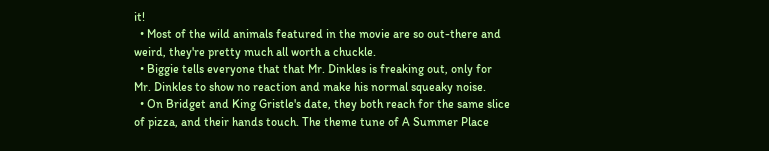it!
  • Most of the wild animals featured in the movie are so out-there and weird, they're pretty much all worth a chuckle.
  • Biggie tells everyone that that Mr. Dinkles is freaking out, only for Mr. Dinkles to show no reaction and make his normal squeaky noise.
  • On Bridget and King Gristle's date, they both reach for the same slice of pizza, and their hands touch. The theme tune of A Summer Place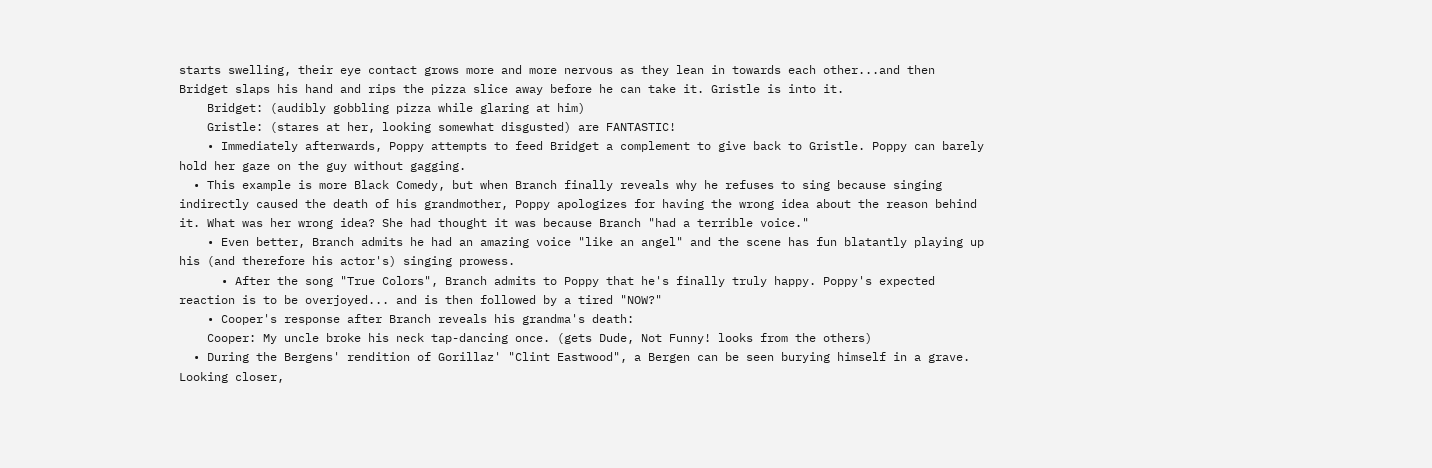starts swelling, their eye contact grows more and more nervous as they lean in towards each other...and then Bridget slaps his hand and rips the pizza slice away before he can take it. Gristle is into it.
    Bridget: (audibly gobbling pizza while glaring at him)
    Gristle: (stares at her, looking somewhat disgusted) are FANTASTIC!
    • Immediately afterwards, Poppy attempts to feed Bridget a complement to give back to Gristle. Poppy can barely hold her gaze on the guy without gagging.
  • This example is more Black Comedy, but when Branch finally reveals why he refuses to sing because singing indirectly caused the death of his grandmother, Poppy apologizes for having the wrong idea about the reason behind it. What was her wrong idea? She had thought it was because Branch "had a terrible voice."
    • Even better, Branch admits he had an amazing voice "like an angel" and the scene has fun blatantly playing up his (and therefore his actor's) singing prowess.
      • After the song "True Colors", Branch admits to Poppy that he's finally truly happy. Poppy's expected reaction is to be overjoyed... and is then followed by a tired "NOW?"
    • Cooper's response after Branch reveals his grandma's death:
    Cooper: My uncle broke his neck tap-dancing once. (gets Dude, Not Funny! looks from the others)
  • During the Bergens' rendition of Gorillaz' "Clint Eastwood", a Bergen can be seen burying himself in a grave. Looking closer,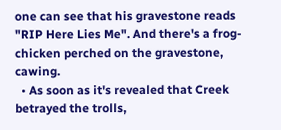one can see that his gravestone reads "RIP Here Lies Me". And there's a frog-chicken perched on the gravestone, cawing.
  • As soon as it's revealed that Creek betrayed the trolls,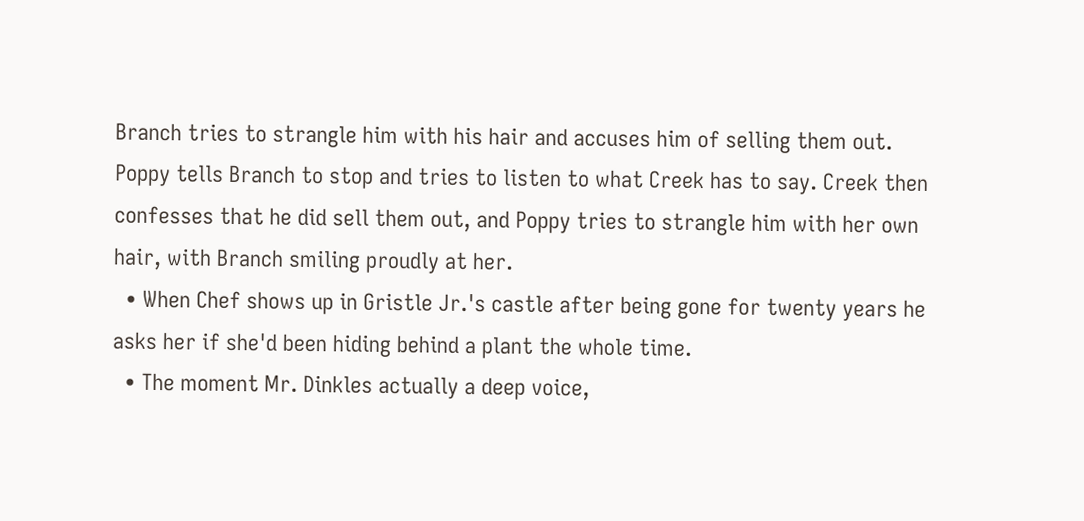Branch tries to strangle him with his hair and accuses him of selling them out. Poppy tells Branch to stop and tries to listen to what Creek has to say. Creek then confesses that he did sell them out, and Poppy tries to strangle him with her own hair, with Branch smiling proudly at her.
  • When Chef shows up in Gristle Jr.'s castle after being gone for twenty years he asks her if she'd been hiding behind a plant the whole time.
  • The moment Mr. Dinkles actually a deep voice,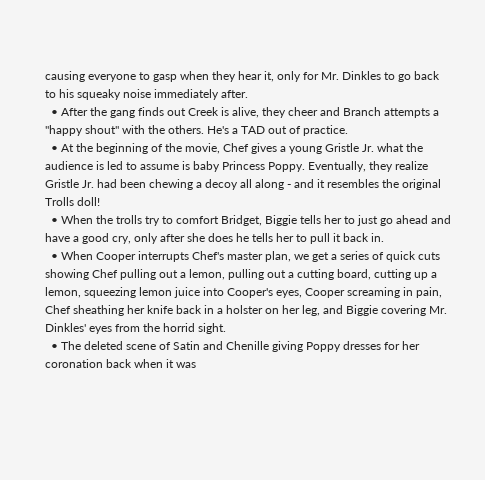causing everyone to gasp when they hear it, only for Mr. Dinkles to go back to his squeaky noise immediately after.
  • After the gang finds out Creek is alive, they cheer and Branch attempts a "happy shout" with the others. He's a TAD out of practice.
  • At the beginning of the movie, Chef gives a young Gristle Jr. what the audience is led to assume is baby Princess Poppy. Eventually, they realize Gristle Jr. had been chewing a decoy all along - and it resembles the original Trolls doll!
  • When the trolls try to comfort Bridget, Biggie tells her to just go ahead and have a good cry, only after she does he tells her to pull it back in.
  • When Cooper interrupts Chef's master plan, we get a series of quick cuts showing Chef pulling out a lemon, pulling out a cutting board, cutting up a lemon, squeezing lemon juice into Cooper's eyes, Cooper screaming in pain, Chef sheathing her knife back in a holster on her leg, and Biggie covering Mr. Dinkles' eyes from the horrid sight.
  • The deleted scene of Satin and Chenille giving Poppy dresses for her coronation back when it was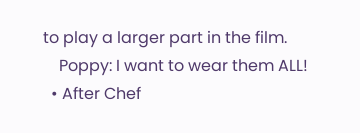to play a larger part in the film.
    Poppy: I want to wear them ALL!
  • After Chef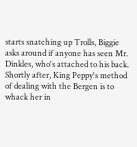starts snatching up Trolls, Biggie asks around if anyone has seen Mr. Dinkles, who's attached to his back. Shortly after, King Peppy's method of dealing with the Bergen is to whack her in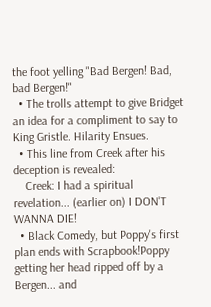the foot yelling "Bad Bergen! Bad, bad Bergen!"
  • The trolls attempt to give Bridget an idea for a compliment to say to King Gristle. Hilarity Ensues.
  • This line from Creek after his deception is revealed:
    Creek: I had a spiritual revelation... (earlier on) I DON'T WANNA DIE!
  • Black Comedy, but Poppy's first plan ends with Scrapbook!Poppy getting her head ripped off by a Bergen... and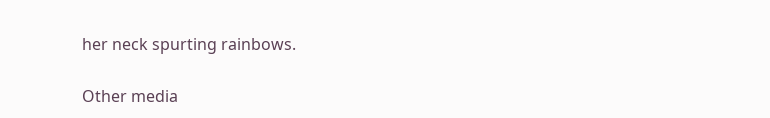her neck spurting rainbows.

Other media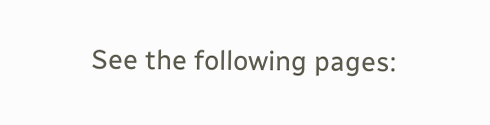See the following pages: